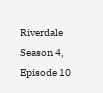Riverdale Season 4, Episode 10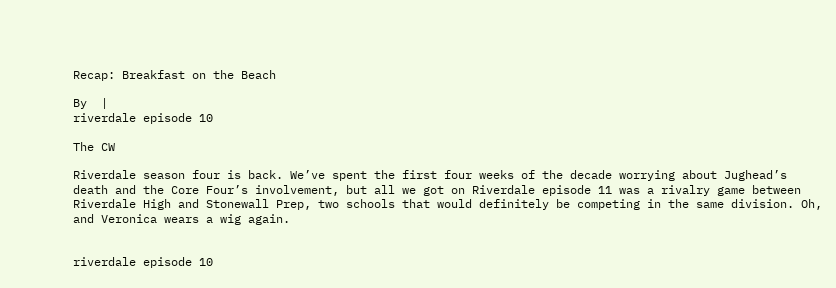Recap: Breakfast on the Beach

By  |
riverdale episode 10

The CW

Riverdale season four is back. We’ve spent the first four weeks of the decade worrying about Jughead’s death and the Core Four’s involvement, but all we got on Riverdale episode 11 was a rivalry game between Riverdale High and Stonewall Prep, two schools that would definitely be competing in the same division. Oh, and Veronica wears a wig again.


riverdale episode 10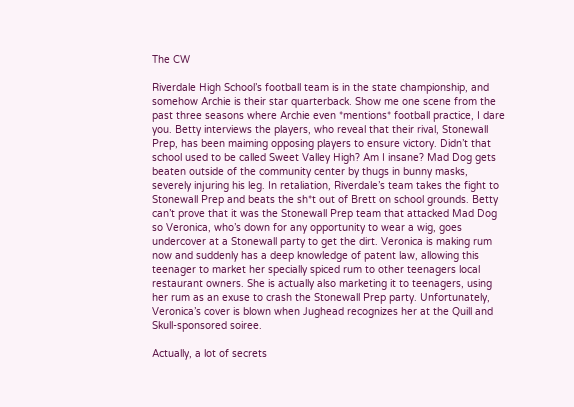The CW

Riverdale High School’s football team is in the state championship, and somehow Archie is their star quarterback. Show me one scene from the past three seasons where Archie even *mentions* football practice, I dare you. Betty interviews the players, who reveal that their rival, Stonewall Prep, has been maiming opposing players to ensure victory. Didn’t that school used to be called Sweet Valley High? Am I insane? Mad Dog gets beaten outside of the community center by thugs in bunny masks, severely injuring his leg. In retaliation, Riverdale’s team takes the fight to Stonewall Prep and beats the sh*t out of Brett on school grounds. Betty can’t prove that it was the Stonewall Prep team that attacked Mad Dog so Veronica, who’s down for any opportunity to wear a wig, goes undercover at a Stonewall party to get the dirt. Veronica is making rum now and suddenly has a deep knowledge of patent law, allowing this teenager to market her specially spiced rum to other teenagers local restaurant owners. She is actually also marketing it to teenagers, using her rum as an exuse to crash the Stonewall Prep party. Unfortunately, Veronica’s cover is blown when Jughead recognizes her at the Quill and Skull-sponsored soiree.

Actually, a lot of secrets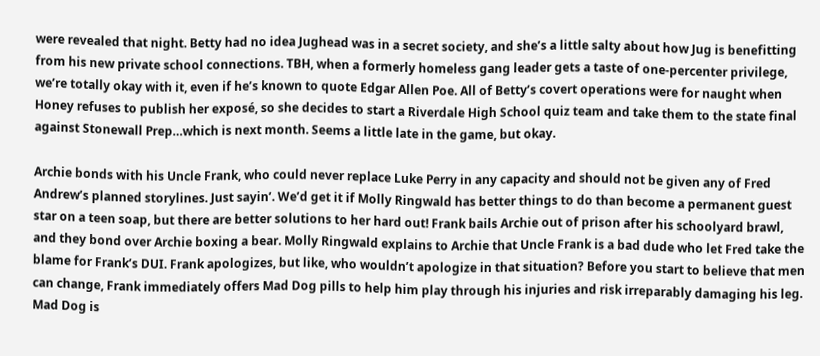were revealed that night. Betty had no idea Jughead was in a secret society, and she’s a little salty about how Jug is benefitting from his new private school connections. TBH, when a formerly homeless gang leader gets a taste of one-percenter privilege, we’re totally okay with it, even if he’s known to quote Edgar Allen Poe. All of Betty’s covert operations were for naught when Honey refuses to publish her exposé, so she decides to start a Riverdale High School quiz team and take them to the state final against Stonewall Prep…which is next month. Seems a little late in the game, but okay.

Archie bonds with his Uncle Frank, who could never replace Luke Perry in any capacity and should not be given any of Fred Andrew’s planned storylines. Just sayin’. We’d get it if Molly Ringwald has better things to do than become a permanent guest star on a teen soap, but there are better solutions to her hard out! Frank bails Archie out of prison after his schoolyard brawl, and they bond over Archie boxing a bear. Molly Ringwald explains to Archie that Uncle Frank is a bad dude who let Fred take the blame for Frank’s DUI. Frank apologizes, but like, who wouldn’t apologize in that situation? Before you start to believe that men can change, Frank immediately offers Mad Dog pills to help him play through his injuries and risk irreparably damaging his leg. Mad Dog is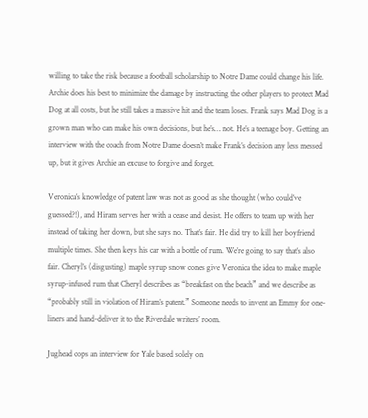willing to take the risk because a football scholarship to Notre Dame could change his life. Archie does his best to minimize the damage by instructing the other players to protect Mad Dog at all costs, but he still takes a massive hit and the team loses. Frank says Mad Dog is a grown man who can make his own decisions, but he’s… not. He’s a teenage boy. Getting an interview with the coach from Notre Dame doesn’t make Frank’s decision any less messed up, but it gives Archie an excuse to forgive and forget.

Veronica’s knowledge of patent law was not as good as she thought (who could’ve guessed?!), and Hiram serves her with a cease and desist. He offers to team up with her instead of taking her down, but she says no. That’s fair. He did try to kill her boyfriend multiple times. She then keys his car with a bottle of rum. We’re going to say that’s also fair. Cheryl’s (disgusting) maple syrup snow cones give Veronica the idea to make maple syrup-infused rum that Cheryl describes as “breakfast on the beach” and we describe as “probably still in violation of Hiram’s patent.” Someone needs to invent an Emmy for one-liners and hand-deliver it to the Riverdale writers’ room.

Jughead cops an interview for Yale based solely on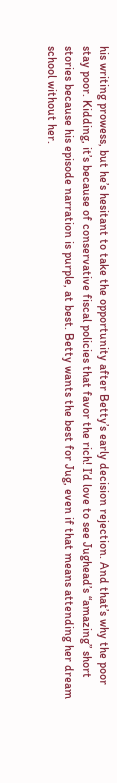his writing prowess, but he’s hesitant to take the opportunity after Betty’s early decision rejection. And that’s why the poor stay poor. Kidding, it’s because of conservative fiscal policies that favor the rich! I’d love to see Jughead’s “amazing” short stories because his episode narration is purple, at best. Betty wants the best for Jug, even if that means attending her dream school without her.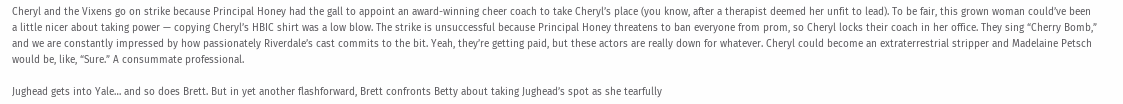Cheryl and the Vixens go on strike because Principal Honey had the gall to appoint an award-winning cheer coach to take Cheryl’s place (you know, after a therapist deemed her unfit to lead). To be fair, this grown woman could’ve been a little nicer about taking power — copying Cheryl’s HBIC shirt was a low blow. The strike is unsuccessful because Principal Honey threatens to ban everyone from prom, so Cheryl locks their coach in her office. They sing “Cherry Bomb,” and we are constantly impressed by how passionately Riverdale’s cast commits to the bit. Yeah, they’re getting paid, but these actors are really down for whatever. Cheryl could become an extraterrestrial stripper and Madelaine Petsch would be, like, “Sure.” A consummate professional.

Jughead gets into Yale… and so does Brett. But in yet another flashforward, Brett confronts Betty about taking Jughead’s spot as she tearfully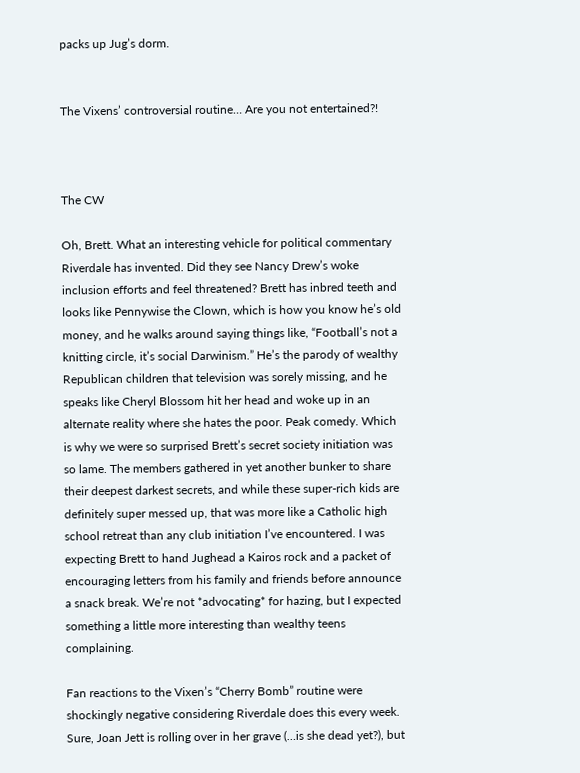packs up Jug’s dorm.


The Vixens’ controversial routine… Are you not entertained?!



The CW

Oh, Brett. What an interesting vehicle for political commentary Riverdale has invented. Did they see Nancy Drew’s woke inclusion efforts and feel threatened? Brett has inbred teeth and looks like Pennywise the Clown, which is how you know he’s old money, and he walks around saying things like, “Football’s not a knitting circle, it’s social Darwinism.” He’s the parody of wealthy Republican children that television was sorely missing, and he speaks like Cheryl Blossom hit her head and woke up in an alternate reality where she hates the poor. Peak comedy. Which is why we were so surprised Brett’s secret society initiation was so lame. The members gathered in yet another bunker to share their deepest darkest secrets, and while these super-rich kids are definitely super messed up, that was more like a Catholic high school retreat than any club initiation I’ve encountered. I was expecting Brett to hand Jughead a Kairos rock and a packet of encouraging letters from his family and friends before announce a snack break. We’re not *advocating* for hazing, but I expected something a little more interesting than wealthy teens complaining.

Fan reactions to the Vixen’s “Cherry Bomb” routine were shockingly negative considering Riverdale does this every week. Sure, Joan Jett is rolling over in her grave (…is she dead yet?), but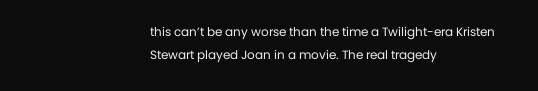this can’t be any worse than the time a Twilight-era Kristen Stewart played Joan in a movie. The real tragedy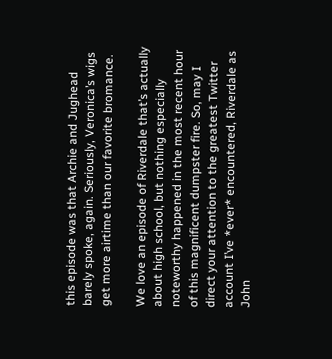this episode was that Archie and Jughead barely spoke, again. Seriously, Veronica’s wigs get more airtime than our favorite bromance.

We love an episode of Riverdale that’s actually about high school, but nothing especially noteworthy happened in the most recent hour of this magnificent dumpster fire. So, may I direct your attention to the greatest Twitter account I’ve *ever* encountered, Riverdale as John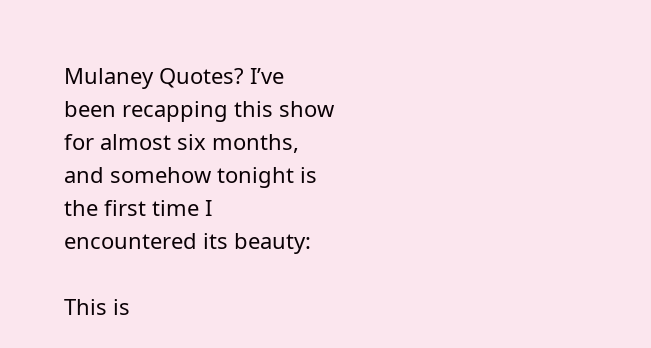Mulaney Quotes? I’ve been recapping this show for almost six months, and somehow tonight is the first time I encountered its beauty:

This is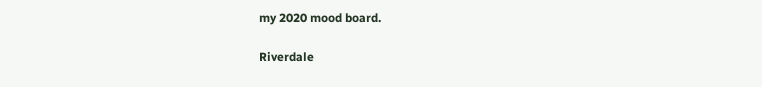my 2020 mood board.

Riverdale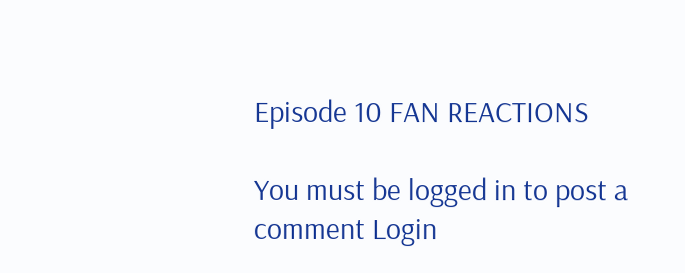Episode 10 FAN REACTIONS

You must be logged in to post a comment Login